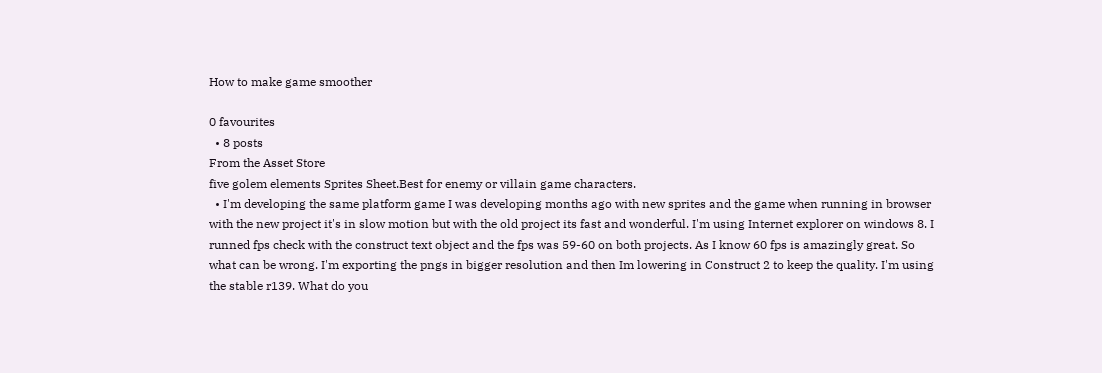How to make game smoother

0 favourites
  • 8 posts
From the Asset Store
five golem elements Sprites Sheet.Best for enemy or villain game characters.
  • I'm developing the same platform game I was developing months ago with new sprites and the game when running in browser with the new project it's in slow motion but with the old project its fast and wonderful. I'm using Internet explorer on windows 8. I runned fps check with the construct text object and the fps was 59-60 on both projects. As I know 60 fps is amazingly great. So what can be wrong. I'm exporting the pngs in bigger resolution and then Im lowering in Construct 2 to keep the quality. I'm using the stable r139. What do you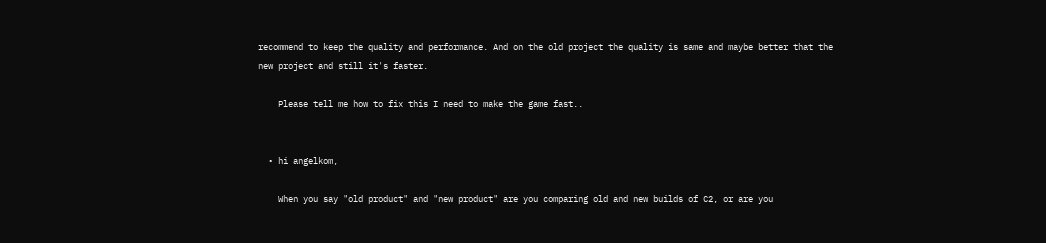recommend to keep the quality and performance. And on the old project the quality is same and maybe better that the new project and still it's faster.

    Please tell me how to fix this I need to make the game fast..


  • hi angelkom,

    When you say "old product" and "new product" are you comparing old and new builds of C2, or are you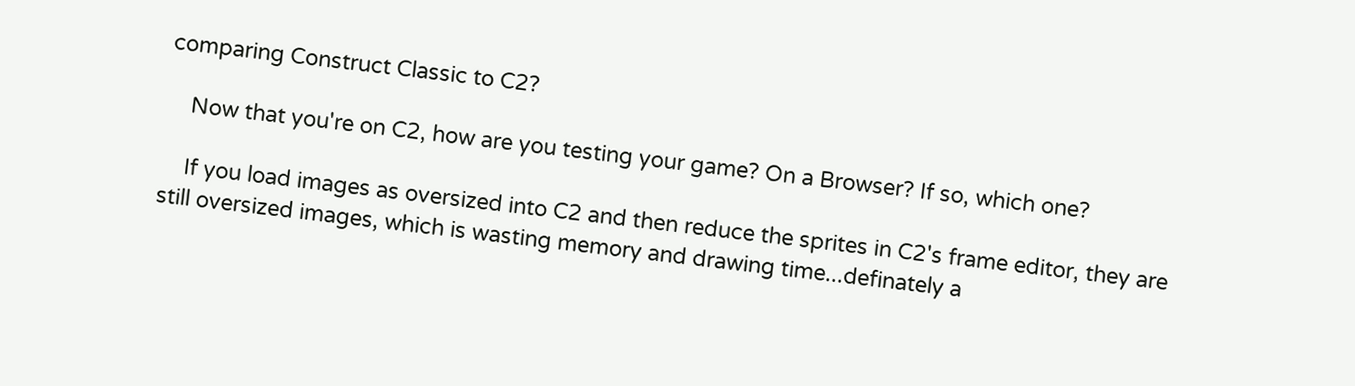comparing Construct Classic to C2?

    Now that you're on C2, how are you testing your game? On a Browser? If so, which one?

    If you load images as oversized into C2 and then reduce the sprites in C2's frame editor, they are still oversized images, which is wasting memory and drawing time...definately a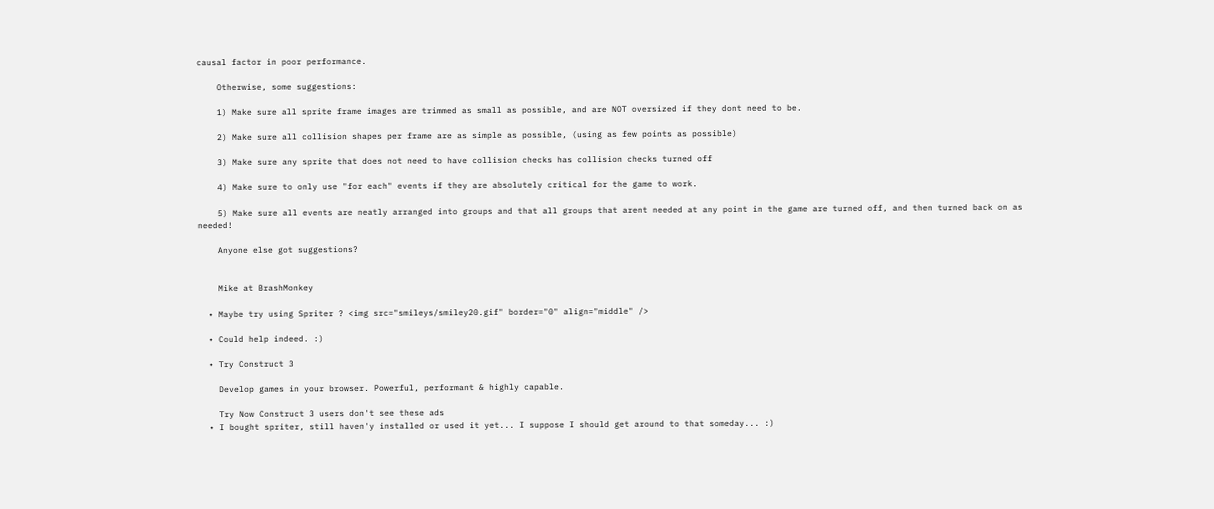causal factor in poor performance.

    Otherwise, some suggestions:

    1) Make sure all sprite frame images are trimmed as small as possible, and are NOT oversized if they dont need to be.

    2) Make sure all collision shapes per frame are as simple as possible, (using as few points as possible)

    3) Make sure any sprite that does not need to have collision checks has collision checks turned off

    4) Make sure to only use "for each" events if they are absolutely critical for the game to work.

    5) Make sure all events are neatly arranged into groups and that all groups that arent needed at any point in the game are turned off, and then turned back on as needed!

    Anyone else got suggestions?


    Mike at BrashMonkey

  • Maybe try using Spriter ? <img src="smileys/smiley20.gif" border="0" align="middle" />

  • Could help indeed. :)

  • Try Construct 3

    Develop games in your browser. Powerful, performant & highly capable.

    Try Now Construct 3 users don't see these ads
  • I bought spriter, still haven'y installed or used it yet... I suppose I should get around to that someday... :)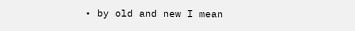• by old and new I mean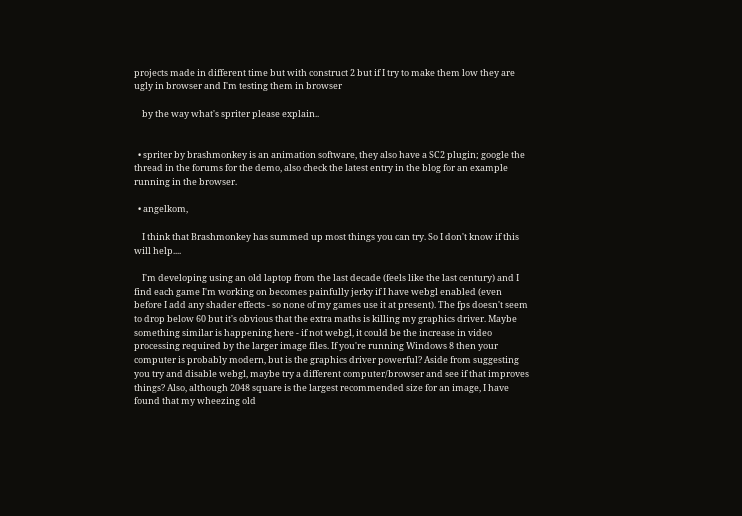projects made in different time but with construct 2 but if I try to make them low they are ugly in browser and I'm testing them in browser

    by the way what's spriter please explain..


  • spriter by brashmonkey is an animation software, they also have a SC2 plugin; google the thread in the forums for the demo, also check the latest entry in the blog for an example running in the browser.

  • angelkom,

    I think that Brashmonkey has summed up most things you can try. So I don't know if this will help....

    I'm developing using an old laptop from the last decade (feels like the last century) and I find each game I'm working on becomes painfully jerky if I have webgl enabled (even before I add any shader effects - so none of my games use it at present). The fps doesn't seem to drop below 60 but it's obvious that the extra maths is killing my graphics driver. Maybe something similar is happening here - if not webgl, it could be the increase in video processing required by the larger image files. If you're running Windows 8 then your computer is probably modern, but is the graphics driver powerful? Aside from suggesting you try and disable webgl, maybe try a different computer/browser and see if that improves things? Also, although 2048 square is the largest recommended size for an image, I have found that my wheezing old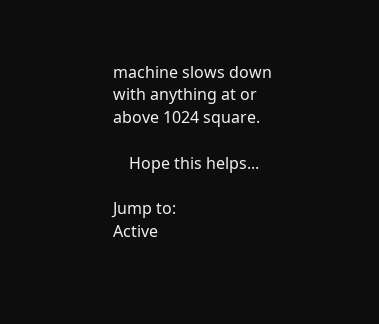machine slows down with anything at or above 1024 square.

    Hope this helps...

Jump to:
Active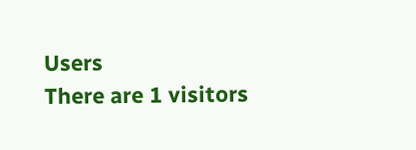Users
There are 1 visitors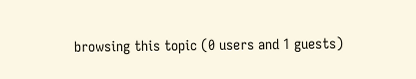browsing this topic (0 users and 1 guests)